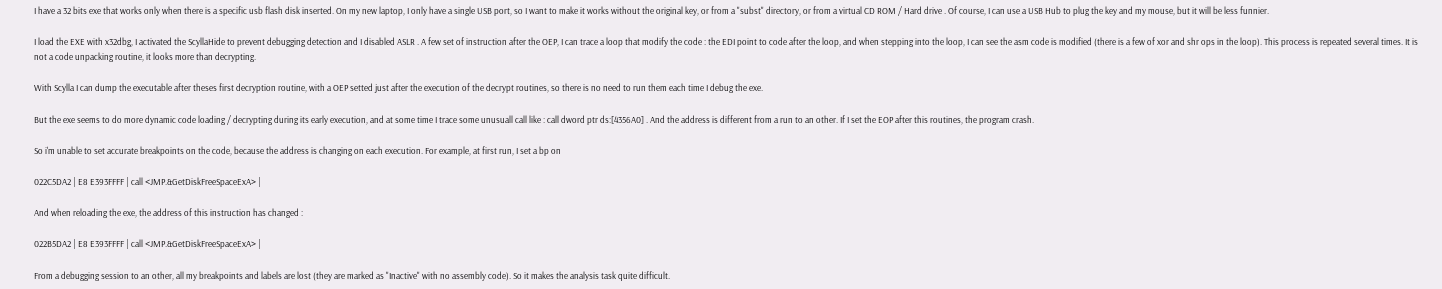I have a 32 bits exe that works only when there is a specific usb flash disk inserted. On my new laptop, I only have a single USB port, so I want to make it works without the original key, or from a "subst" directory, or from a virtual CD ROM / Hard drive . Of course, I can use a USB Hub to plug the key and my mouse, but it will be less funnier.

I load the EXE with x32dbg, I activated the ScyllaHide to prevent debugging detection and I disabled ASLR . A few set of instruction after the OEP, I can trace a loop that modify the code : the EDI point to code after the loop, and when stepping into the loop, I can see the asm code is modified (there is a few of xor and shr ops in the loop). This process is repeated several times. It is not a code unpacking routine, it looks more than decrypting.

With Scylla I can dump the executable after theses first decryption routine, with a OEP setted just after the execution of the decrypt routines, so there is no need to run them each time I debug the exe.

But the exe seems to do more dynamic code loading / decrypting during its early execution, and at some time I trace some unusuall call like : call dword ptr ds:[4356A0] . And the address is different from a run to an other. If I set the EOP after this routines, the program crash.

So i'm unable to set accurate breakpoints on the code, because the address is changing on each execution. For example, at first run, I set a bp on

022C5DA2 | E8 E393FFFF | call <JMP.&GetDiskFreeSpaceExA> |

And when reloading the exe, the address of this instruction has changed :

022B5DA2 | E8 E393FFFF | call <JMP.&GetDiskFreeSpaceExA> |

From a debugging session to an other, all my breakpoints and labels are lost (they are marked as "Inactive" with no assembly code). So it makes the analysis task quite difficult.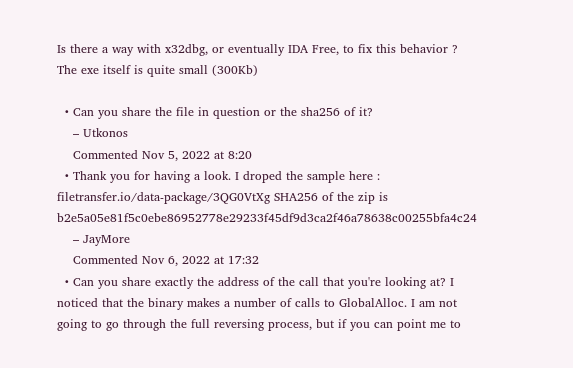Is there a way with x32dbg, or eventually IDA Free, to fix this behavior ? The exe itself is quite small (300Kb)

  • Can you share the file in question or the sha256 of it?
    – Utkonos
    Commented Nov 5, 2022 at 8:20
  • Thank you for having a look. I droped the sample here : filetransfer.io/data-package/3QG0VtXg SHA256 of the zip is b2e5a05e81f5c0ebe86952778e29233f45df9d3ca2f46a78638c00255bfa4c24
    – JayMore
    Commented Nov 6, 2022 at 17:32
  • Can you share exactly the address of the call that you're looking at? I noticed that the binary makes a number of calls to GlobalAlloc. I am not going to go through the full reversing process, but if you can point me to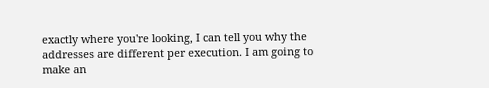exactly where you're looking, I can tell you why the addresses are different per execution. I am going to make an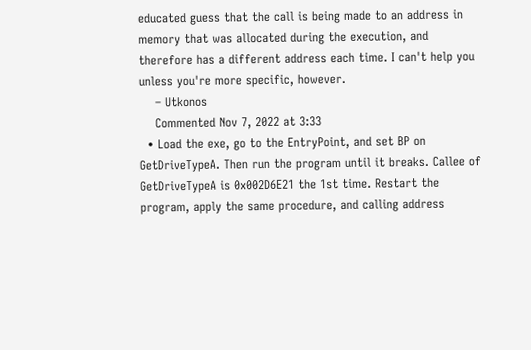educated guess that the call is being made to an address in memory that was allocated during the execution, and therefore has a different address each time. I can't help you unless you're more specific, however.
    – Utkonos
    Commented Nov 7, 2022 at 3:33
  • Load the exe, go to the EntryPoint, and set BP on GetDriveTypeA. Then run the program until it breaks. Callee of GetDriveTypeA is 0x002D6E21 the 1st time. Restart the program, apply the same procedure, and calling address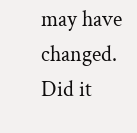may have changed. Did it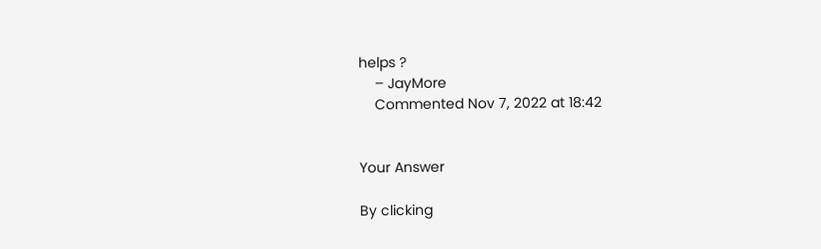helps ?
    – JayMore
    Commented Nov 7, 2022 at 18:42


Your Answer

By clicking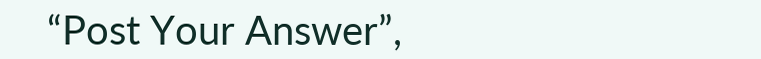“Post Your Answer”,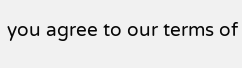you agree to our terms of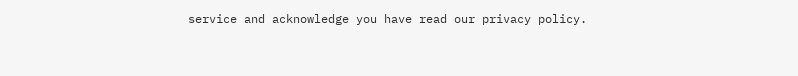service and acknowledge you have read our privacy policy.